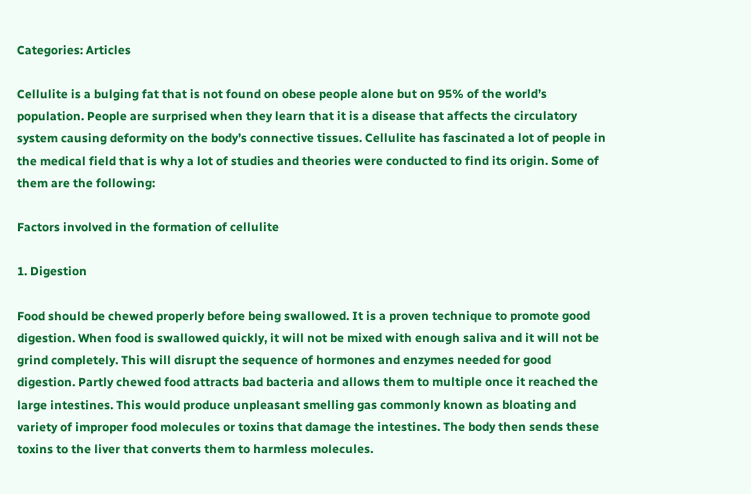Categories: Articles

Cellulite is a bulging fat that is not found on obese people alone but on 95% of the world’s population. People are surprised when they learn that it is a disease that affects the circulatory system causing deformity on the body’s connective tissues. Cellulite has fascinated a lot of people in the medical field that is why a lot of studies and theories were conducted to find its origin. Some of them are the following:

Factors involved in the formation of cellulite

1. Digestion

Food should be chewed properly before being swallowed. It is a proven technique to promote good digestion. When food is swallowed quickly, it will not be mixed with enough saliva and it will not be grind completely. This will disrupt the sequence of hormones and enzymes needed for good digestion. Partly chewed food attracts bad bacteria and allows them to multiple once it reached the large intestines. This would produce unpleasant smelling gas commonly known as bloating and variety of improper food molecules or toxins that damage the intestines. The body then sends these toxins to the liver that converts them to harmless molecules.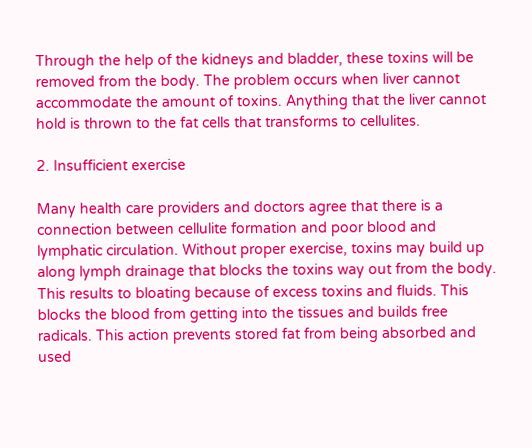Through the help of the kidneys and bladder, these toxins will be removed from the body. The problem occurs when liver cannot accommodate the amount of toxins. Anything that the liver cannot hold is thrown to the fat cells that transforms to cellulites.

2. Insufficient exercise

Many health care providers and doctors agree that there is a connection between cellulite formation and poor blood and lymphatic circulation. Without proper exercise, toxins may build up along lymph drainage that blocks the toxins way out from the body. This results to bloating because of excess toxins and fluids. This blocks the blood from getting into the tissues and builds free radicals. This action prevents stored fat from being absorbed and used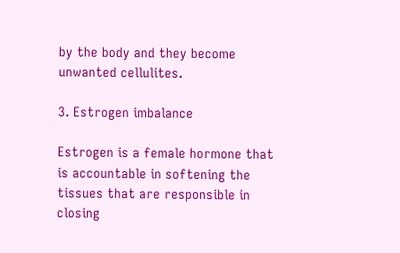by the body and they become unwanted cellulites.

3. Estrogen imbalance

Estrogen is a female hormone that is accountable in softening the tissues that are responsible in closing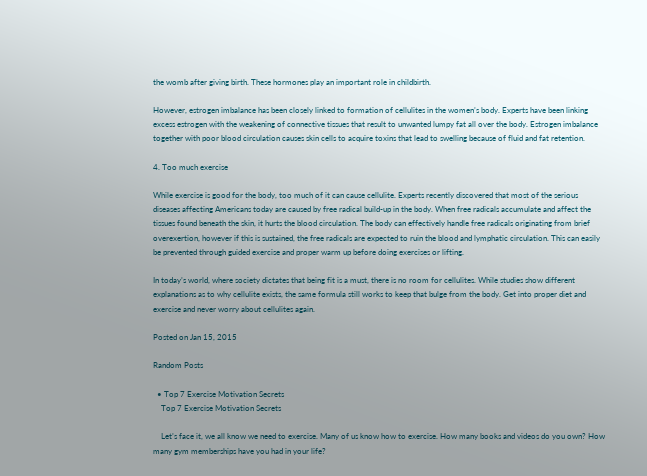the womb after giving birth. These hormones play an important role in childbirth.

However, estrogen imbalance has been closely linked to formation of cellulites in the women’s body. Experts have been linking excess estrogen with the weakening of connective tissues that result to unwanted lumpy fat all over the body. Estrogen imbalance together with poor blood circulation causes skin cells to acquire toxins that lead to swelling because of fluid and fat retention.

4. Too much exercise

While exercise is good for the body, too much of it can cause cellulite. Experts recently discovered that most of the serious diseases affecting Americans today are caused by free radical build-up in the body. When free radicals accumulate and affect the tissues found beneath the skin, it hurts the blood circulation. The body can effectively handle free radicals originating from brief overexertion, however if this is sustained, the free radicals are expected to ruin the blood and lymphatic circulation. This can easily be prevented through guided exercise and proper warm up before doing exercises or lifting.

In today’s world, where society dictates that being fit is a must, there is no room for cellulites. While studies show different explanations as to why cellulite exists, the same formula still works to keep that bulge from the body. Get into proper diet and exercise and never worry about cellulites again.

Posted on Jan 15, 2015

Random Posts

  • Top 7 Exercise Motivation Secrets
    Top 7 Exercise Motivation Secrets

    Let’s face it, we all know we need to exercise. Many of us know how to exercise. How many books and videos do you own? How many gym memberships have you had in your life?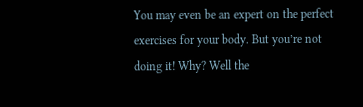You may even be an expert on the perfect exercises for your body. But you’re not doing it! Why? Well the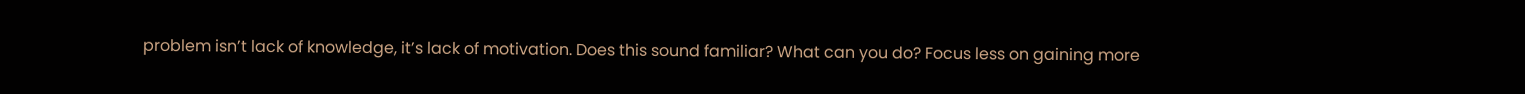problem isn’t lack of knowledge, it’s lack of motivation. Does this sound familiar? What can you do? Focus less on gaining more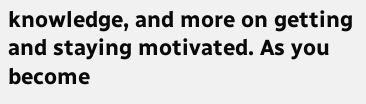knowledge, and more on getting and staying motivated. As you become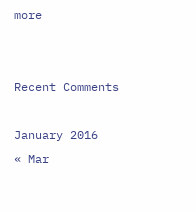more


Recent Comments

January 2016
« Mar